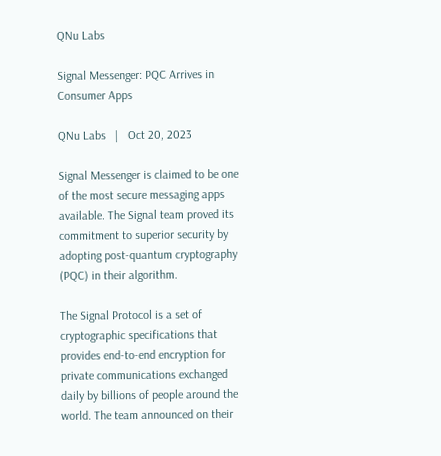QNu Labs

Signal Messenger: PQC Arrives in Consumer Apps

QNu Labs   |   Oct 20, 2023

Signal Messenger is claimed to be one of the most secure messaging apps available. The Signal team proved its commitment to superior security by adopting post-quantum cryptography (PQC) in their algorithm.

The Signal Protocol is a set of cryptographic specifications that provides end-to-end encryption for private communications exchanged daily by billions of people around the world. The team announced on their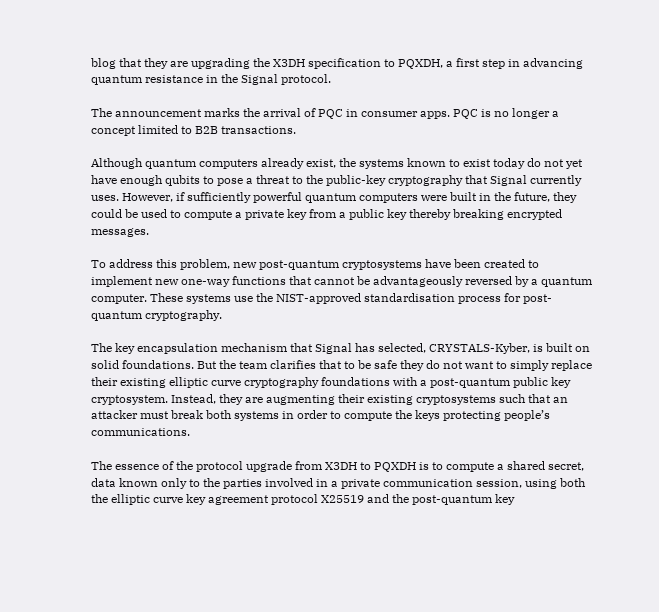blog that they are upgrading the X3DH specification to PQXDH, a first step in advancing quantum resistance in the Signal protocol.

The announcement marks the arrival of PQC in consumer apps. PQC is no longer a concept limited to B2B transactions.

Although quantum computers already exist, the systems known to exist today do not yet have enough qubits to pose a threat to the public-key cryptography that Signal currently uses. However, if sufficiently powerful quantum computers were built in the future, they could be used to compute a private key from a public key thereby breaking encrypted messages.

To address this problem, new post-quantum cryptosystems have been created to implement new one-way functions that cannot be advantageously reversed by a quantum computer. These systems use the NIST-approved standardisation process for post-quantum cryptography.

The key encapsulation mechanism that Signal has selected, CRYSTALS-Kyber, is built on solid foundations. But the team clarifies that to be safe they do not want to simply replace their existing elliptic curve cryptography foundations with a post-quantum public key cryptosystem. Instead, they are augmenting their existing cryptosystems such that an attacker must break both systems in order to compute the keys protecting people’s communications.

The essence of the protocol upgrade from X3DH to PQXDH is to compute a shared secret, data known only to the parties involved in a private communication session, using both the elliptic curve key agreement protocol X25519 and the post-quantum key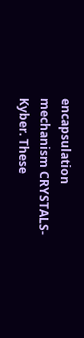encapsulation mechanism CRYSTALS-Kyber. These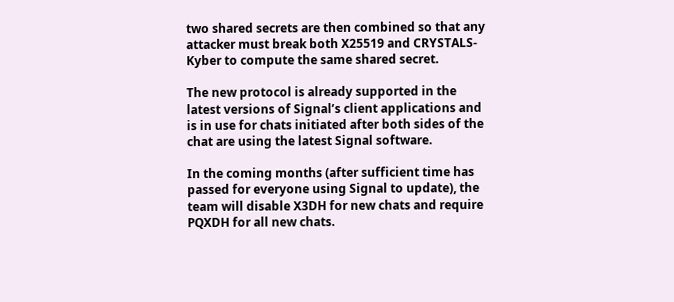two shared secrets are then combined so that any attacker must break both X25519 and CRYSTALS-Kyber to compute the same shared secret.

The new protocol is already supported in the latest versions of Signal’s client applications and is in use for chats initiated after both sides of the chat are using the latest Signal software.

In the coming months (after sufficient time has passed for everyone using Signal to update), the team will disable X3DH for new chats and require PQXDH for all new chats.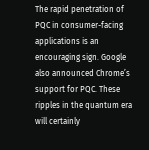The rapid penetration of PQC in consumer-facing applications is an encouraging sign. Google also announced Chrome’s support for PQC. These ripples in the quantum era will certainly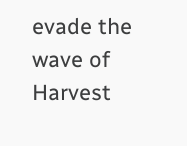evade the wave of Harvest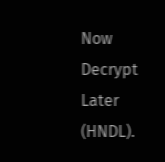Now Decrypt Later (HNDL).